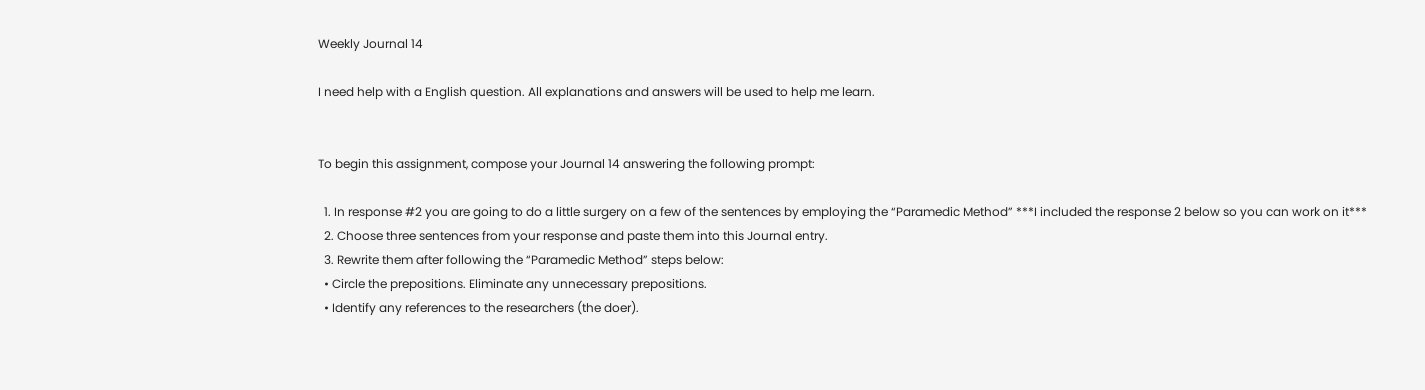Weekly Journal 14

I need help with a English question. All explanations and answers will be used to help me learn.


To begin this assignment, compose your Journal 14 answering the following prompt:

  1. In response #2 you are going to do a little surgery on a few of the sentences by employing the “Paramedic Method” ***I included the response 2 below so you can work on it***
  2. Choose three sentences from your response and paste them into this Journal entry.
  3. Rewrite them after following the “Paramedic Method” steps below:
  • Circle the prepositions. Eliminate any unnecessary prepositions.
  • Identify any references to the researchers (the doer).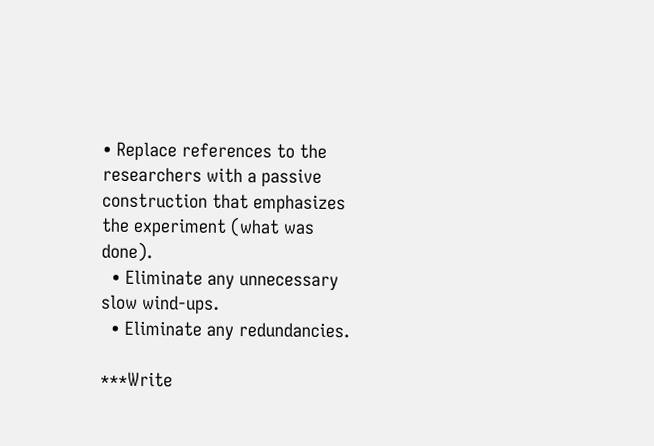• Replace references to the researchers with a passive construction that emphasizes the experiment (what was done).
  • Eliminate any unnecessary slow wind-ups.
  • Eliminate any redundancies.

***Write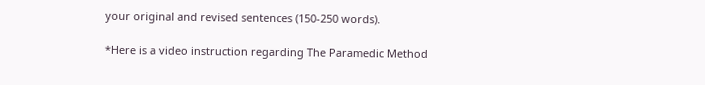your original and revised sentences (150-250 words).

*Here is a video instruction regarding The Paramedic Method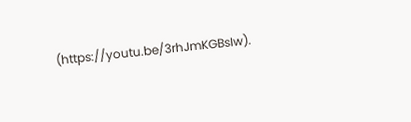(https://youtu.be/3rhJmKGBsIw).